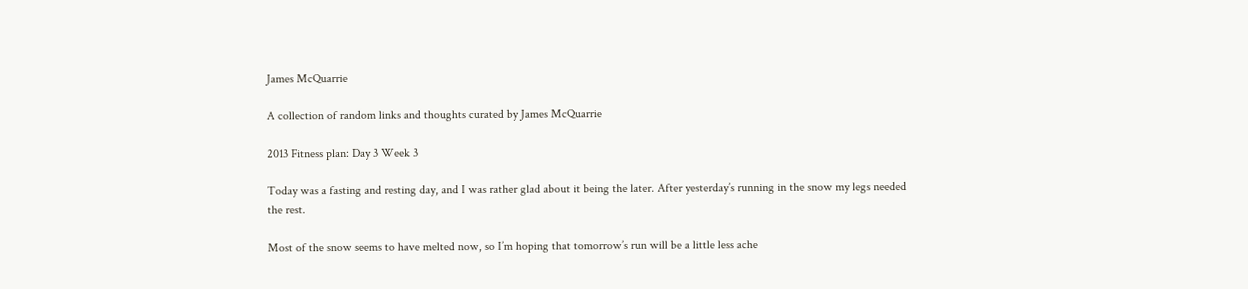James McQuarrie

A collection of random links and thoughts curated by James McQuarrie

2013 Fitness plan: Day 3 Week 3

Today was a fasting and resting day, and I was rather glad about it being the later. After yesterday’s running in the snow my legs needed the rest.

Most of the snow seems to have melted now, so I’m hoping that tomorrow’s run will be a little less ache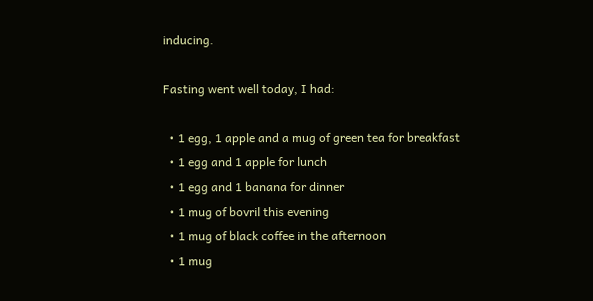inducing.

Fasting went well today, I had:

  • 1 egg, 1 apple and a mug of green tea for breakfast
  • 1 egg and 1 apple for lunch
  • 1 egg and 1 banana for dinner
  • 1 mug of bovril this evening
  • 1 mug of black coffee in the afternoon
  • 1 mug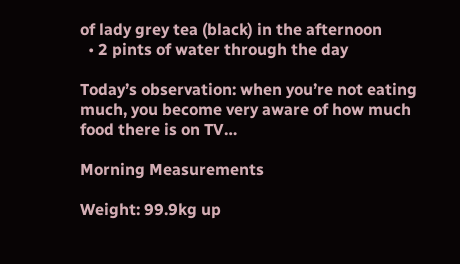of lady grey tea (black) in the afternoon
  • 2 pints of water through the day

Today’s observation: when you’re not eating much, you become very aware of how much food there is on TV…

Morning Measurements

Weight: 99.9kg up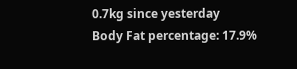0.7kg since yesterday
Body Fat percentage: 17.9%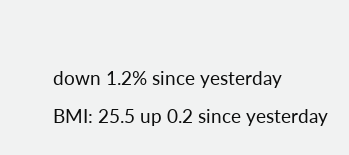down 1.2% since yesterday
BMI: 25.5 up 0.2 since yesterday